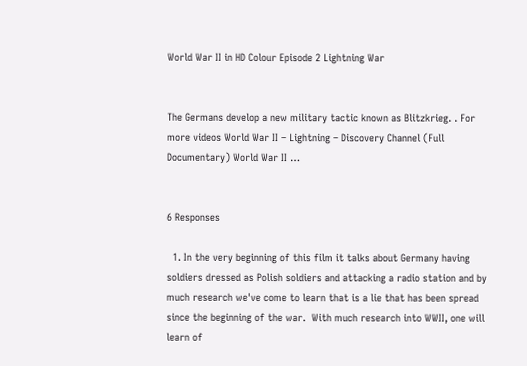World War II in HD Colour Episode 2 Lightning War


The Germans develop a new military tactic known as Blitzkrieg. . For more videos World War II – Lightning – Discovery Channel (Full Documentary) World War II …


6 Responses

  1. In the very beginning of this film it talks about Germany having soldiers dressed as Polish soldiers and attacking a radio station and by much research we've come to learn that is a lie that has been spread since the beginning of the war.  With much research into WWII, one will learn of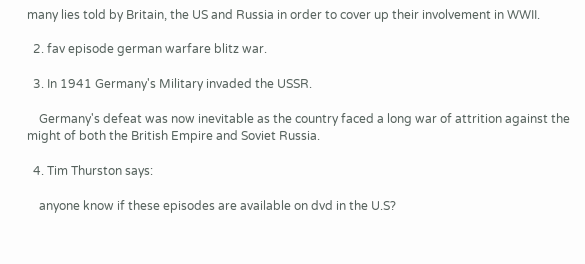many lies told by Britain, the US and Russia in order to cover up their involvement in WWII.

  2. fav episode german warfare blitz war.

  3. In 1941 Germany's Military invaded the USSR.

    Germany's defeat was now inevitable as the country faced a long war of attrition against the might of both the British Empire and Soviet Russia.

  4. Tim Thurston says:

    anyone know if these episodes are available on dvd in the U.S?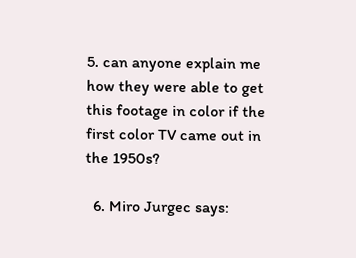5. can anyone explain me how they were able to get this footage in color if the first color TV came out in the 1950s?

  6. Miro Jurgec says: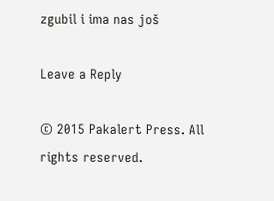zgubil i ima nas još

Leave a Reply

© 2015 Pakalert Press. All rights reserved.